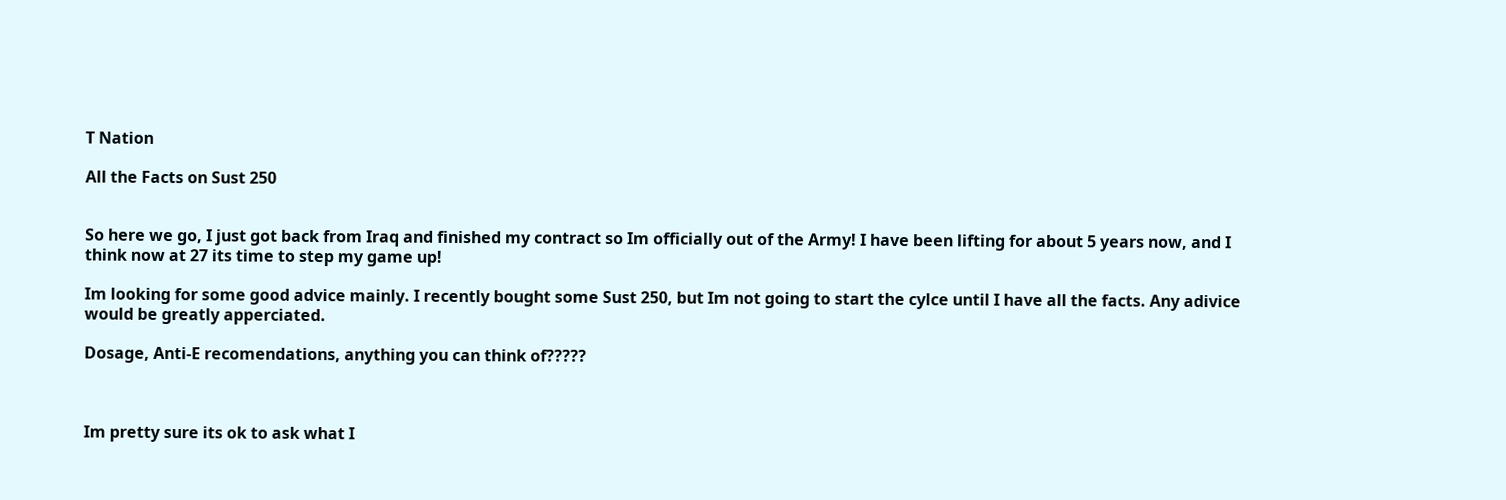T Nation

All the Facts on Sust 250


So here we go, I just got back from Iraq and finished my contract so Im officially out of the Army! I have been lifting for about 5 years now, and I think now at 27 its time to step my game up!

Im looking for some good advice mainly. I recently bought some Sust 250, but Im not going to start the cylce until I have all the facts. Any adivice would be greatly apperciated.

Dosage, Anti-E recomendations, anything you can think of?????



Im pretty sure its ok to ask what I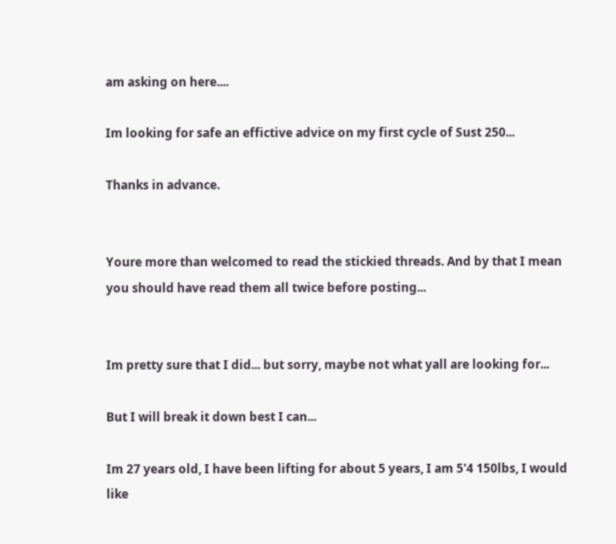am asking on here....

Im looking for safe an effictive advice on my first cycle of Sust 250...

Thanks in advance.


Youre more than welcomed to read the stickied threads. And by that I mean you should have read them all twice before posting...


Im pretty sure that I did... but sorry, maybe not what yall are looking for...

But I will break it down best I can...

Im 27 years old, I have been lifting for about 5 years, I am 5'4 150lbs, I would like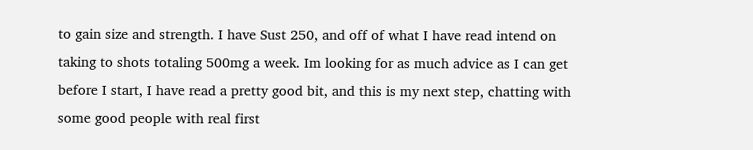to gain size and strength. I have Sust 250, and off of what I have read intend on taking to shots totaling 500mg a week. Im looking for as much advice as I can get before I start, I have read a pretty good bit, and this is my next step, chatting with some good people with real first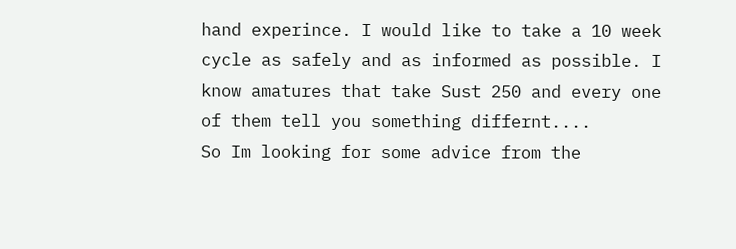hand experince. I would like to take a 10 week cycle as safely and as informed as possible. I know amatures that take Sust 250 and every one of them tell you something differnt....
So Im looking for some advice from the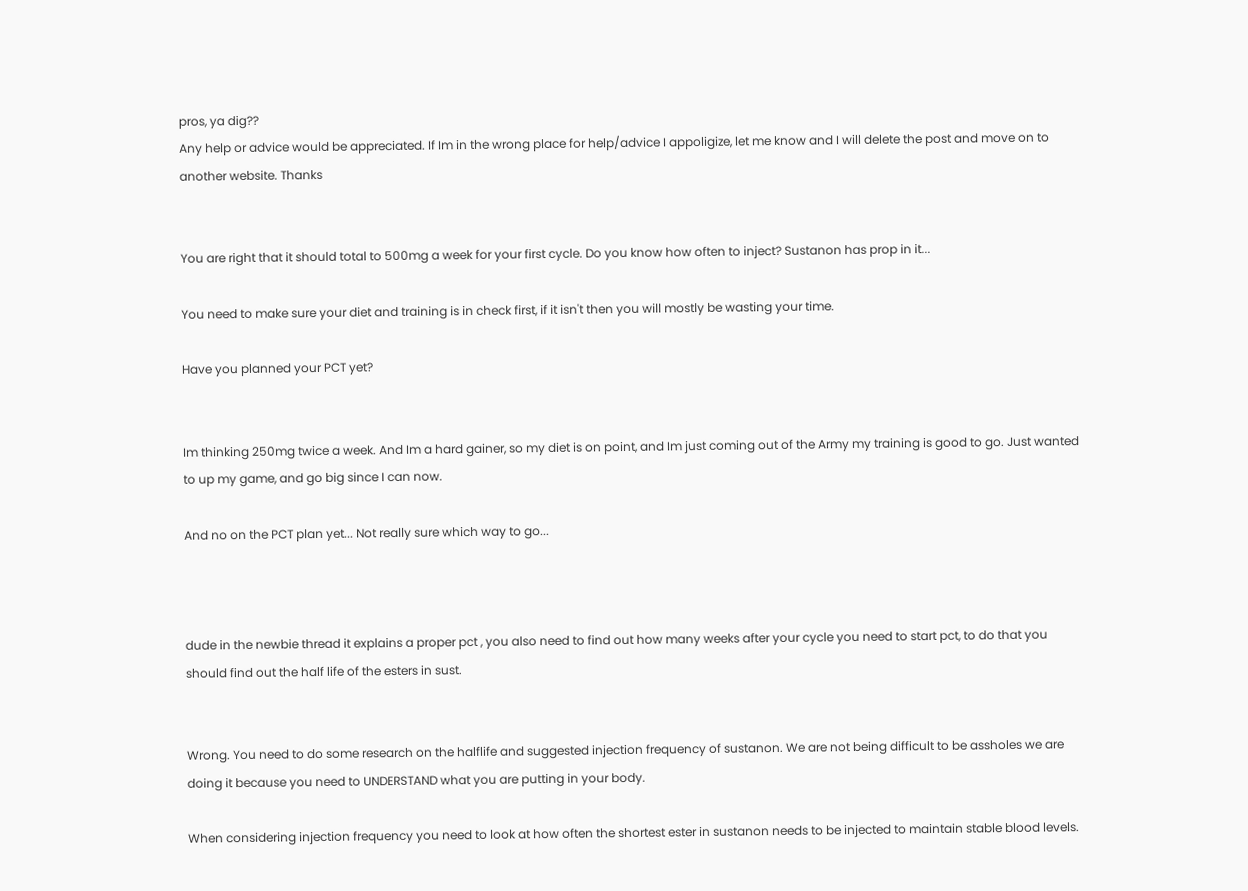pros, ya dig??
Any help or advice would be appreciated. If Im in the wrong place for help/advice I appoligize, let me know and I will delete the post and move on to another website. Thanks


You are right that it should total to 500mg a week for your first cycle. Do you know how often to inject? Sustanon has prop in it...

You need to make sure your diet and training is in check first, if it isn't then you will mostly be wasting your time.

Have you planned your PCT yet?


Im thinking 250mg twice a week. And Im a hard gainer, so my diet is on point, and Im just coming out of the Army my training is good to go. Just wanted to up my game, and go big since I can now.

And no on the PCT plan yet... Not really sure which way to go...



dude in the newbie thread it explains a proper pct , you also need to find out how many weeks after your cycle you need to start pct, to do that you should find out the half life of the esters in sust.


Wrong. You need to do some research on the halflife and suggested injection frequency of sustanon. We are not being difficult to be assholes we are doing it because you need to UNDERSTAND what you are putting in your body.

When considering injection frequency you need to look at how often the shortest ester in sustanon needs to be injected to maintain stable blood levels.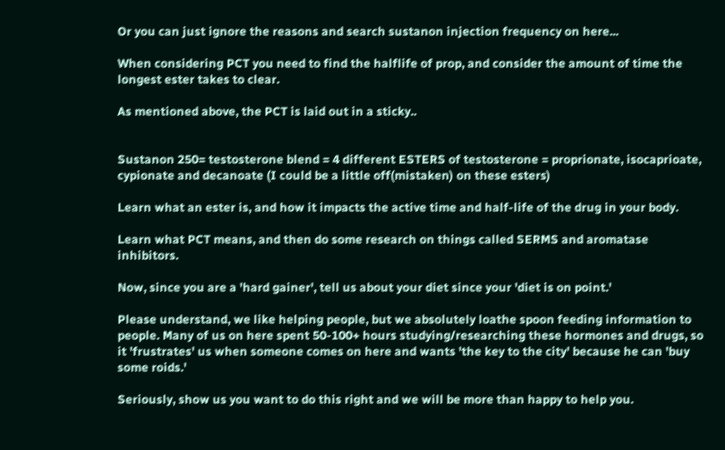Or you can just ignore the reasons and search sustanon injection frequency on here...

When considering PCT you need to find the halflife of prop, and consider the amount of time the longest ester takes to clear.

As mentioned above, the PCT is laid out in a sticky..


Sustanon 250= testosterone blend = 4 different ESTERS of testosterone = proprionate, isocaprioate, cypionate and decanoate (I could be a little off(mistaken) on these esters)

Learn what an ester is, and how it impacts the active time and half-life of the drug in your body.

Learn what PCT means, and then do some research on things called SERMS and aromatase inhibitors.

Now, since you are a 'hard gainer', tell us about your diet since your 'diet is on point.'

Please understand, we like helping people, but we absolutely loathe spoon feeding information to people. Many of us on here spent 50-100+ hours studying/researching these hormones and drugs, so it 'frustrates' us when someone comes on here and wants 'the key to the city' because he can 'buy some roids.'

Seriously, show us you want to do this right and we will be more than happy to help you.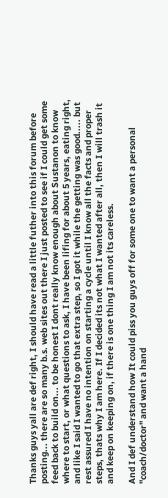Thanks guys yall are def right, I should have read a little futher into this forum before posting... there are so many b.s. web sites out there I just posted to see if I could get some feed back to build on... to be honest I dont really know enough about Sustanon to know where to start, or what questions to ask, I have been lifing for about 5 years, eating right, and like I said I wanted to go that extra step, so I got it while the getting was good..... but rest assured I have no intention on starting a cycle until I know all the facts and proper steps, thats why I am here. If I decided its not what I wanted after all, then I will trash it and keep on keeping on, if there is one thing I am not its careless.

And I def understand how It could piss you guys off for some one to want a personal "coach/doctor" and want a hand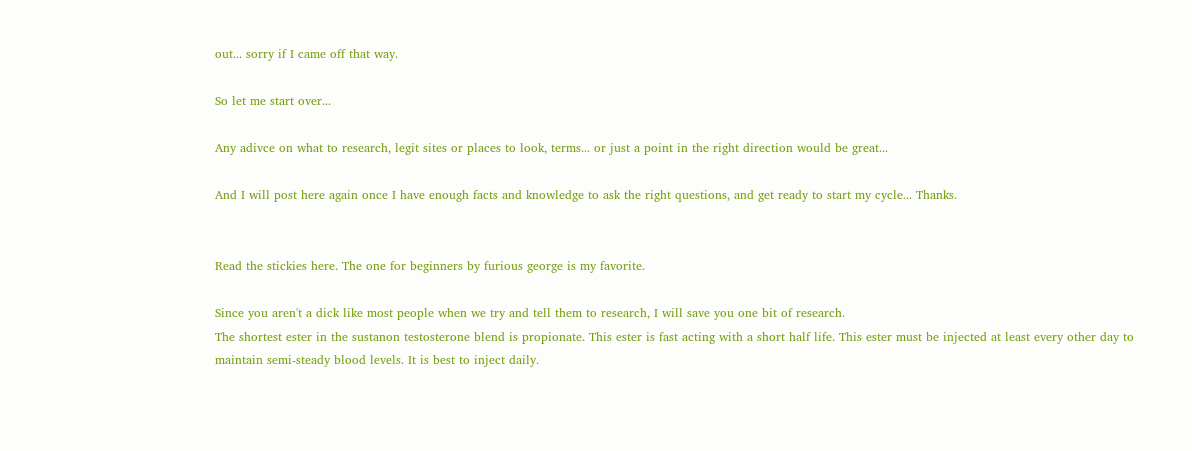out... sorry if I came off that way.

So let me start over...

Any adivce on what to research, legit sites or places to look, terms... or just a point in the right direction would be great...

And I will post here again once I have enough facts and knowledge to ask the right questions, and get ready to start my cycle... Thanks.


Read the stickies here. The one for beginners by furious george is my favorite.

Since you aren't a dick like most people when we try and tell them to research, I will save you one bit of research.
The shortest ester in the sustanon testosterone blend is propionate. This ester is fast acting with a short half life. This ester must be injected at least every other day to maintain semi-steady blood levels. It is best to inject daily.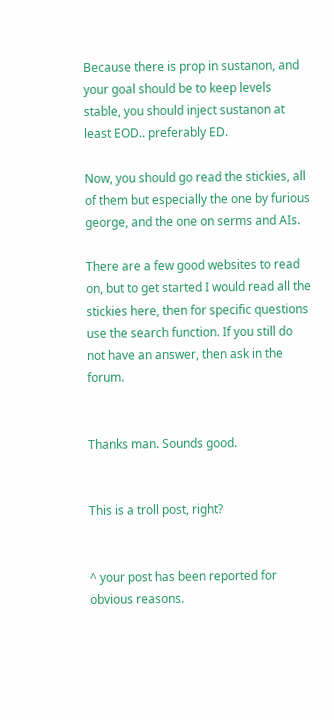Because there is prop in sustanon, and your goal should be to keep levels stable, you should inject sustanon at least EOD.. preferably ED.

Now, you should go read the stickies, all of them but especially the one by furious george, and the one on serms and AIs.

There are a few good websites to read on, but to get started I would read all the stickies here, then for specific questions use the search function. If you still do not have an answer, then ask in the forum.


Thanks man. Sounds good.


This is a troll post, right?


^ your post has been reported for obvious reasons.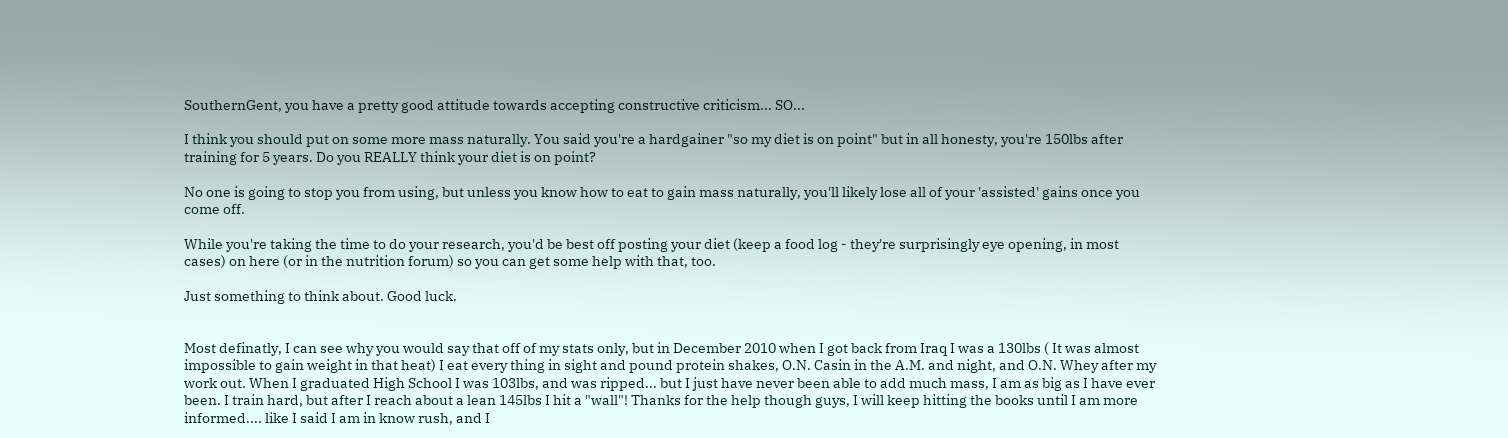SouthernGent, you have a pretty good attitude towards accepting constructive criticism... SO...

I think you should put on some more mass naturally. You said you're a hardgainer "so my diet is on point" but in all honesty, you're 150lbs after training for 5 years. Do you REALLY think your diet is on point?

No one is going to stop you from using, but unless you know how to eat to gain mass naturally, you'll likely lose all of your 'assisted' gains once you come off.

While you're taking the time to do your research, you'd be best off posting your diet (keep a food log - they're surprisingly eye opening, in most cases) on here (or in the nutrition forum) so you can get some help with that, too.

Just something to think about. Good luck.


Most definatly, I can see why you would say that off of my stats only, but in December 2010 when I got back from Iraq I was a 130lbs ( It was almost impossible to gain weight in that heat) I eat every thing in sight and pound protein shakes, O.N. Casin in the A.M. and night, and O.N. Whey after my work out. When I graduated High School I was 103lbs, and was ripped... but I just have never been able to add much mass, I am as big as I have ever been. I train hard, but after I reach about a lean 145lbs I hit a "wall"! Thanks for the help though guys, I will keep hitting the books until I am more informed.... like I said I am in know rush, and I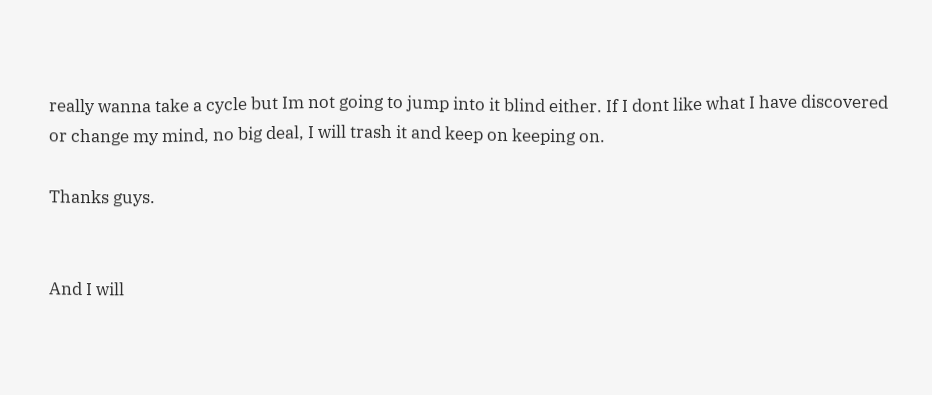really wanna take a cycle but Im not going to jump into it blind either. If I dont like what I have discovered or change my mind, no big deal, I will trash it and keep on keeping on.

Thanks guys.


And I will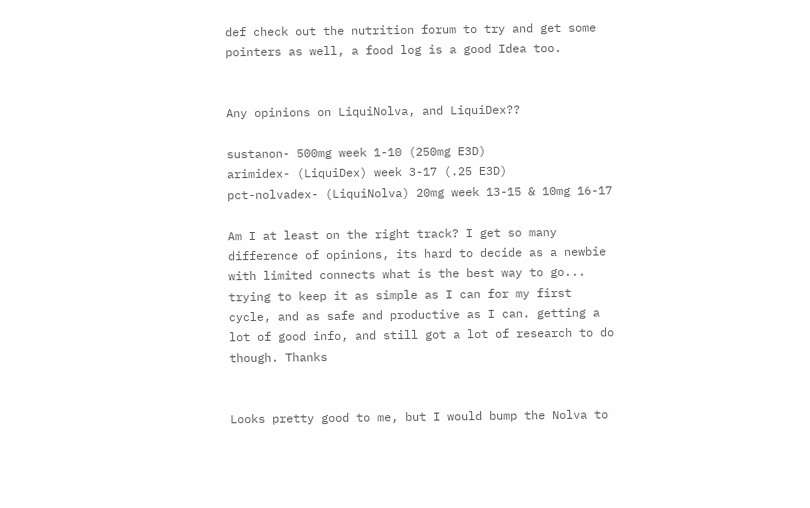def check out the nutrition forum to try and get some pointers as well, a food log is a good Idea too.


Any opinions on LiquiNolva, and LiquiDex??

sustanon- 500mg week 1-10 (250mg E3D)
arimidex- (LiquiDex) week 3-17 (.25 E3D)
pct-nolvadex- (LiquiNolva) 20mg week 13-15 & 10mg 16-17

Am I at least on the right track? I get so many difference of opinions, its hard to decide as a newbie with limited connects what is the best way to go... trying to keep it as simple as I can for my first cycle, and as safe and productive as I can. getting a lot of good info, and still got a lot of research to do though. Thanks


Looks pretty good to me, but I would bump the Nolva to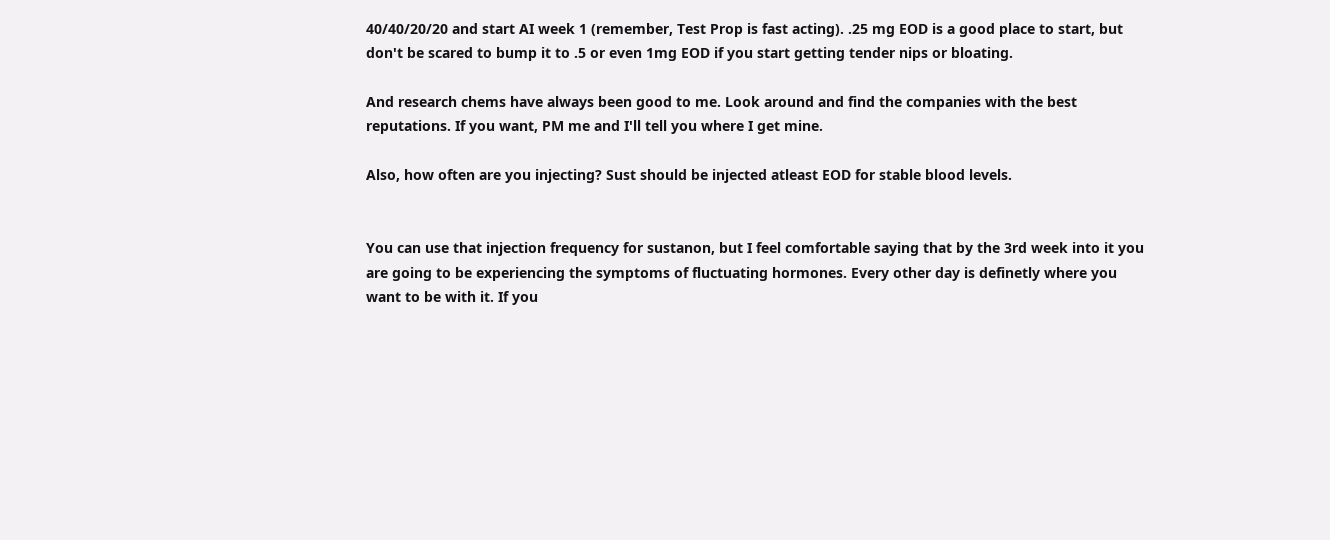40/40/20/20 and start AI week 1 (remember, Test Prop is fast acting). .25 mg EOD is a good place to start, but don't be scared to bump it to .5 or even 1mg EOD if you start getting tender nips or bloating.

And research chems have always been good to me. Look around and find the companies with the best reputations. If you want, PM me and I'll tell you where I get mine.

Also, how often are you injecting? Sust should be injected atleast EOD for stable blood levels.


You can use that injection frequency for sustanon, but I feel comfortable saying that by the 3rd week into it you are going to be experiencing the symptoms of fluctuating hormones. Every other day is definetly where you want to be with it. If you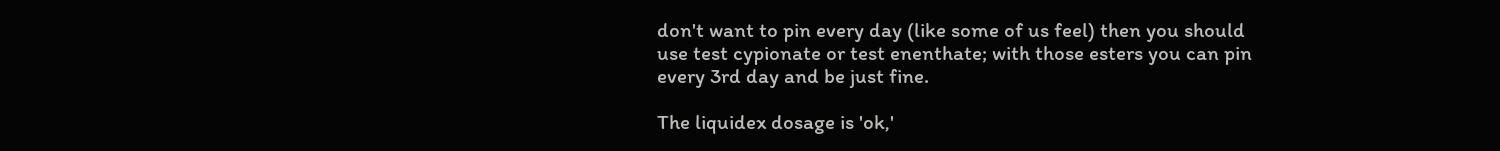don't want to pin every day (like some of us feel) then you should use test cypionate or test enenthate; with those esters you can pin every 3rd day and be just fine.

The liquidex dosage is 'ok,'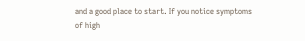and a good place to start. If you notice symptoms of high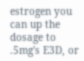estrogen you can up the dosage to .5mg's E3D, or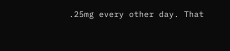.25mg every other day. That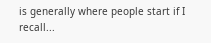is generally where people start if I recall...